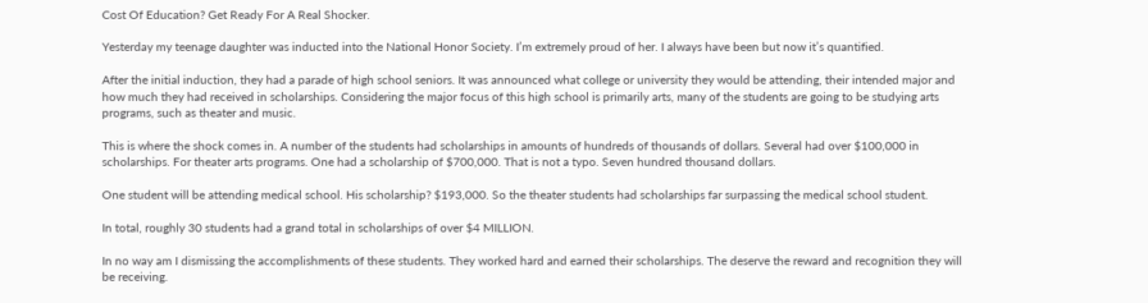Cost Of Education? Get Ready For A Real Shocker.

Yesterday my teenage daughter was inducted into the National Honor Society. I’m extremely proud of her. I always have been but now it’s quantified.

After the initial induction, they had a parade of high school seniors. It was announced what college or university they would be attending, their intended major and how much they had received in scholarships. Considering the major focus of this high school is primarily arts, many of the students are going to be studying arts programs, such as theater and music.

This is where the shock comes in. A number of the students had scholarships in amounts of hundreds of thousands of dollars. Several had over $100,000 in scholarships. For theater arts programs. One had a scholarship of $700,000. That is not a typo. Seven hundred thousand dollars.

One student will be attending medical school. His scholarship? $193,000. So the theater students had scholarships far surpassing the medical school student.

In total, roughly 30 students had a grand total in scholarships of over $4 MILLION.

In no way am I dismissing the accomplishments of these students. They worked hard and earned their scholarships. The deserve the reward and recognition they will be receiving.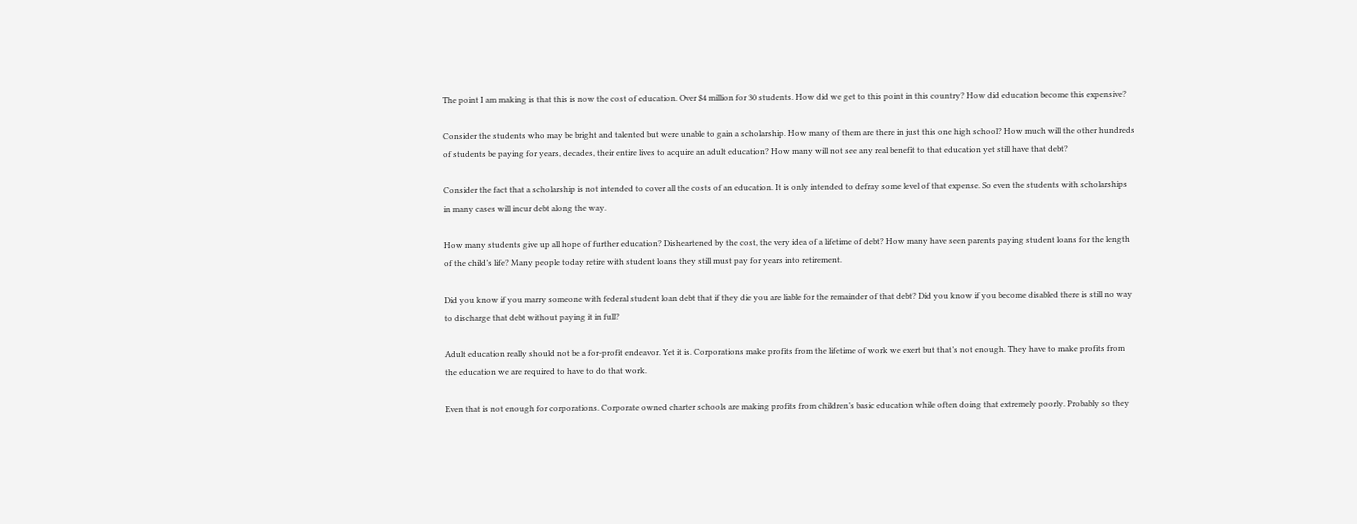The point I am making is that this is now the cost of education. Over $4 million for 30 students. How did we get to this point in this country? How did education become this expensive?

Consider the students who may be bright and talented but were unable to gain a scholarship. How many of them are there in just this one high school? How much will the other hundreds of students be paying for years, decades, their entire lives to acquire an adult education? How many will not see any real benefit to that education yet still have that debt?

Consider the fact that a scholarship is not intended to cover all the costs of an education. It is only intended to defray some level of that expense. So even the students with scholarships in many cases will incur debt along the way.

How many students give up all hope of further education? Disheartened by the cost, the very idea of a lifetime of debt? How many have seen parents paying student loans for the length of the child’s life? Many people today retire with student loans they still must pay for years into retirement.

Did you know if you marry someone with federal student loan debt that if they die you are liable for the remainder of that debt? Did you know if you become disabled there is still no way to discharge that debt without paying it in full?

Adult education really should not be a for-profit endeavor. Yet it is. Corporations make profits from the lifetime of work we exert but that’s not enough. They have to make profits from the education we are required to have to do that work.

Even that is not enough for corporations. Corporate owned charter schools are making profits from children’s basic education while often doing that extremely poorly. Probably so they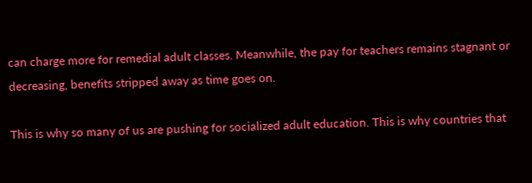can charge more for remedial adult classes. Meanwhile, the pay for teachers remains stagnant or decreasing, benefits stripped away as time goes on.

This is why so many of us are pushing for socialized adult education. This is why countries that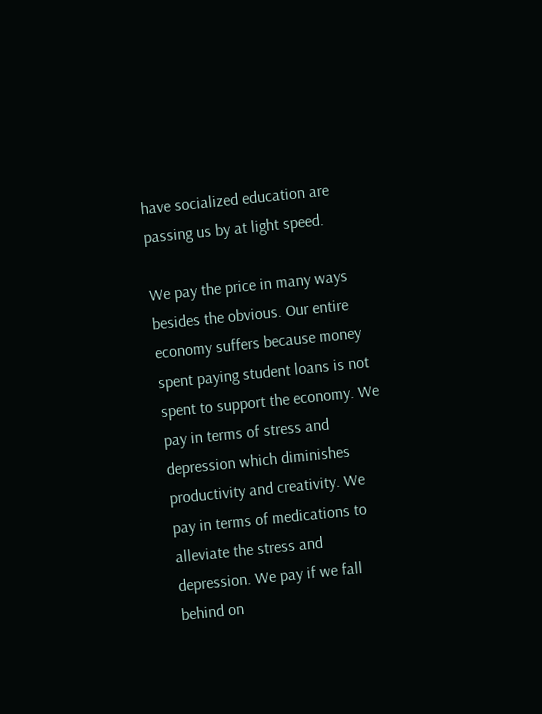have socialized education are passing us by at light speed.

We pay the price in many ways besides the obvious. Our entire economy suffers because money spent paying student loans is not spent to support the economy. We pay in terms of stress and depression which diminishes productivity and creativity. We pay in terms of medications to alleviate the stress and depression. We pay if we fall behind on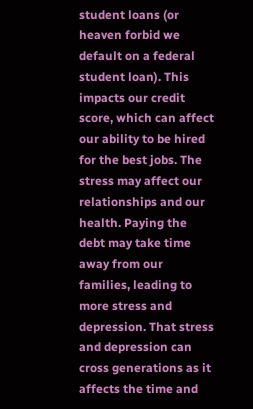student loans (or heaven forbid we default on a federal student loan). This impacts our credit score, which can affect our ability to be hired for the best jobs. The stress may affect our relationships and our health. Paying the debt may take time away from our families, leading to more stress and depression. That stress and depression can cross generations as it affects the time and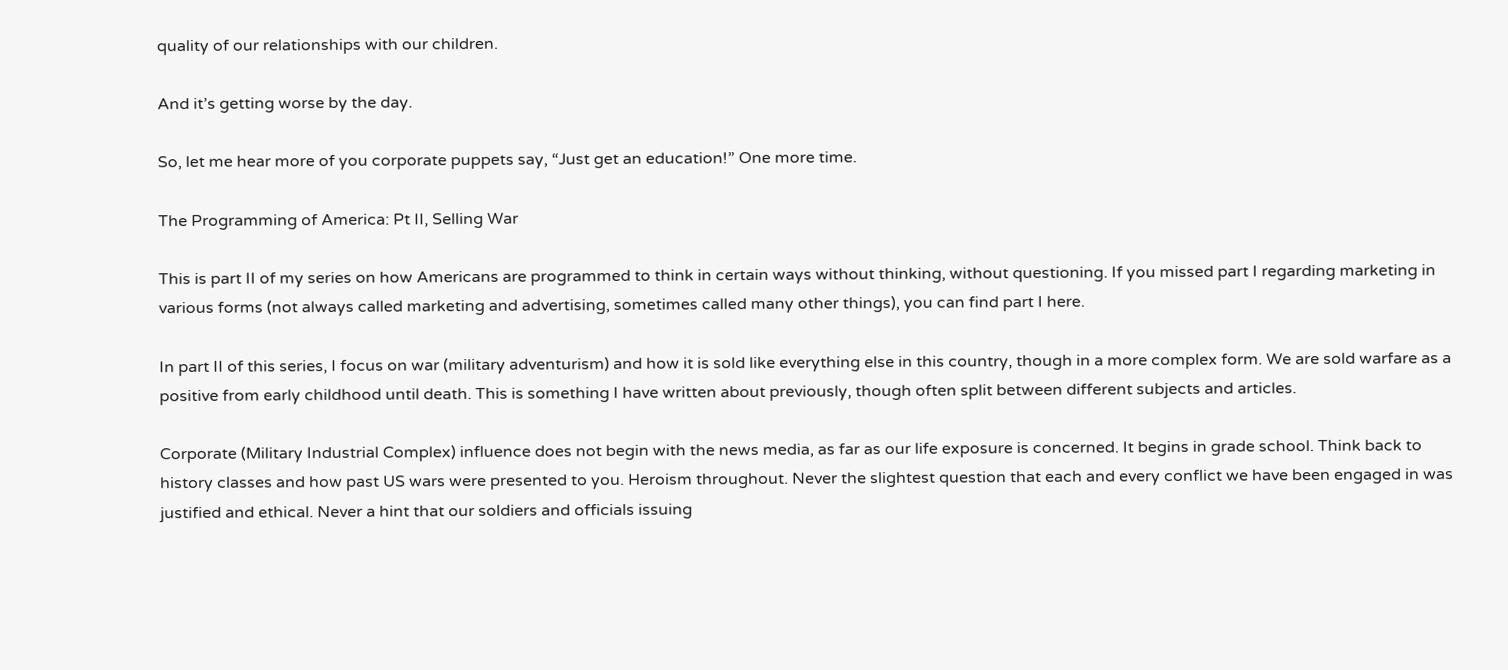quality of our relationships with our children.

And it’s getting worse by the day.

So, let me hear more of you corporate puppets say, “Just get an education!” One more time.

The Programming of America: Pt II, Selling War

This is part II of my series on how Americans are programmed to think in certain ways without thinking, without questioning. If you missed part I regarding marketing in various forms (not always called marketing and advertising, sometimes called many other things), you can find part I here.

In part II of this series, I focus on war (military adventurism) and how it is sold like everything else in this country, though in a more complex form. We are sold warfare as a positive from early childhood until death. This is something I have written about previously, though often split between different subjects and articles.

Corporate (Military Industrial Complex) influence does not begin with the news media, as far as our life exposure is concerned. It begins in grade school. Think back to history classes and how past US wars were presented to you. Heroism throughout. Never the slightest question that each and every conflict we have been engaged in was justified and ethical. Never a hint that our soldiers and officials issuing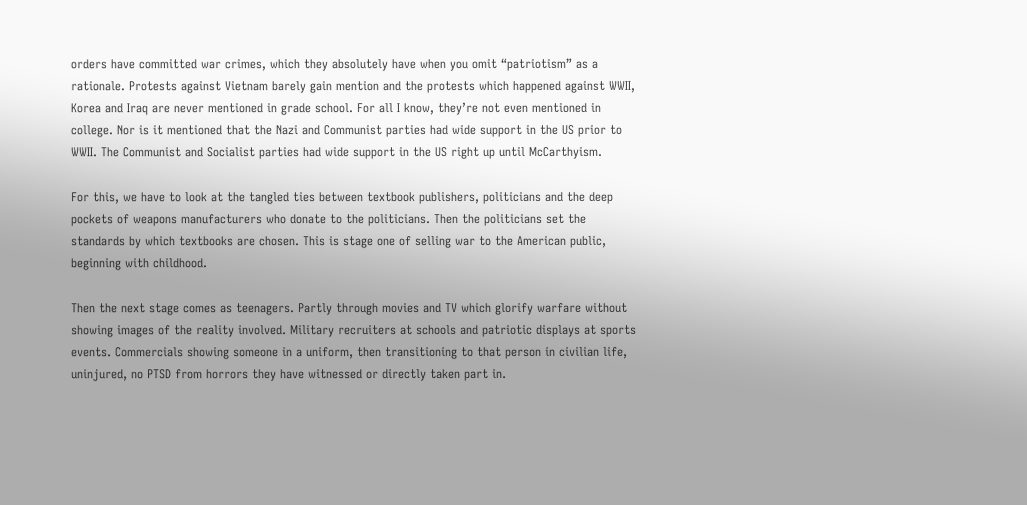orders have committed war crimes, which they absolutely have when you omit “patriotism” as a rationale. Protests against Vietnam barely gain mention and the protests which happened against WWII, Korea and Iraq are never mentioned in grade school. For all I know, they’re not even mentioned in college. Nor is it mentioned that the Nazi and Communist parties had wide support in the US prior to WWII. The Communist and Socialist parties had wide support in the US right up until McCarthyism.

For this, we have to look at the tangled ties between textbook publishers, politicians and the deep pockets of weapons manufacturers who donate to the politicians. Then the politicians set the standards by which textbooks are chosen. This is stage one of selling war to the American public, beginning with childhood.

Then the next stage comes as teenagers. Partly through movies and TV which glorify warfare without showing images of the reality involved. Military recruiters at schools and patriotic displays at sports events. Commercials showing someone in a uniform, then transitioning to that person in civilian life, uninjured, no PTSD from horrors they have witnessed or directly taken part in.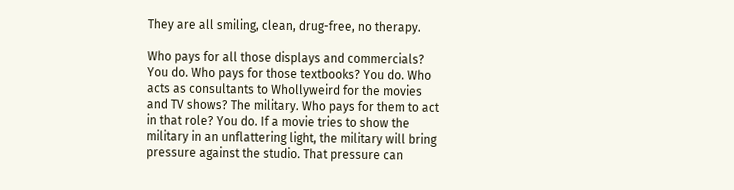They are all smiling, clean, drug-free, no therapy.

Who pays for all those displays and commercials? You do. Who pays for those textbooks? You do. Who acts as consultants to Whollyweird for the movies and TV shows? The military. Who pays for them to act in that role? You do. If a movie tries to show the military in an unflattering light, the military will bring pressure against the studio. That pressure can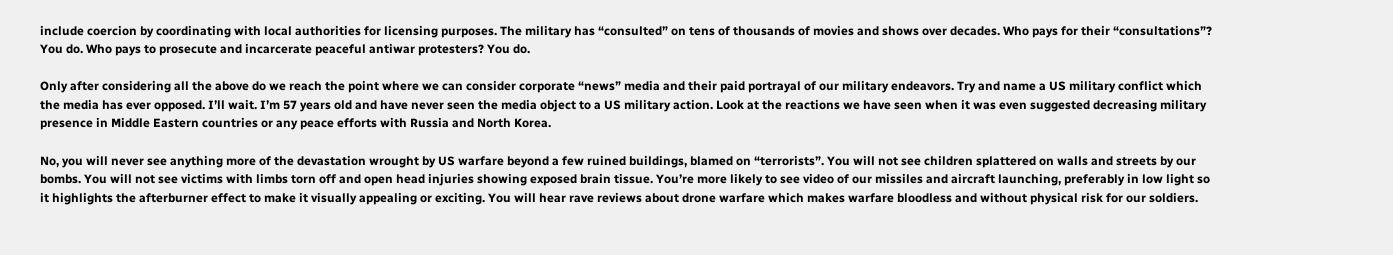include coercion by coordinating with local authorities for licensing purposes. The military has “consulted” on tens of thousands of movies and shows over decades. Who pays for their “consultations”? You do. Who pays to prosecute and incarcerate peaceful antiwar protesters? You do.

Only after considering all the above do we reach the point where we can consider corporate “news” media and their paid portrayal of our military endeavors. Try and name a US military conflict which the media has ever opposed. I’ll wait. I’m 57 years old and have never seen the media object to a US military action. Look at the reactions we have seen when it was even suggested decreasing military presence in Middle Eastern countries or any peace efforts with Russia and North Korea.

No, you will never see anything more of the devastation wrought by US warfare beyond a few ruined buildings, blamed on “terrorists”. You will not see children splattered on walls and streets by our bombs. You will not see victims with limbs torn off and open head injuries showing exposed brain tissue. You’re more likely to see video of our missiles and aircraft launching, preferably in low light so it highlights the afterburner effect to make it visually appealing or exciting. You will hear rave reviews about drone warfare which makes warfare bloodless and without physical risk for our soldiers.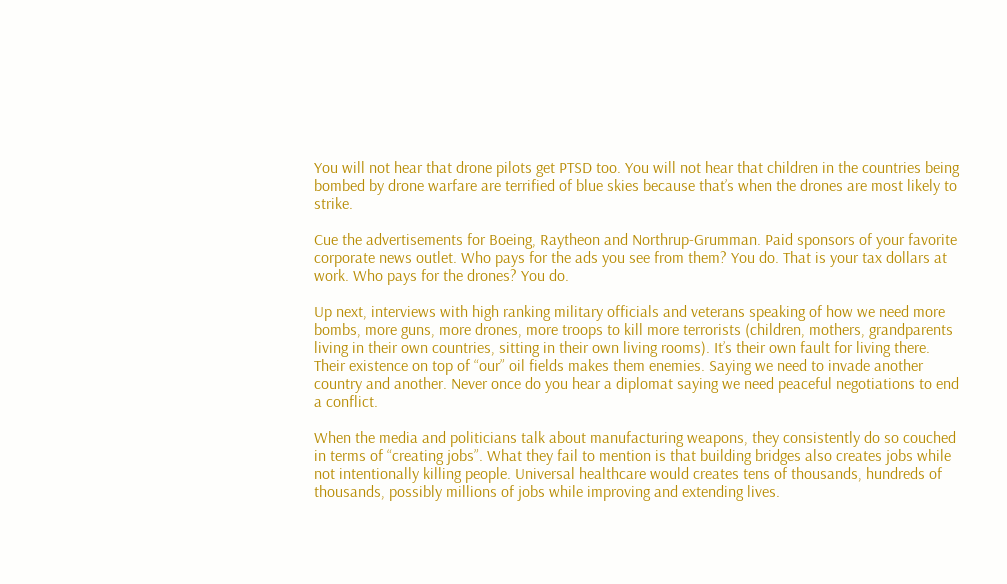You will not hear that drone pilots get PTSD too. You will not hear that children in the countries being bombed by drone warfare are terrified of blue skies because that’s when the drones are most likely to strike.

Cue the advertisements for Boeing, Raytheon and Northrup-Grumman. Paid sponsors of your favorite corporate news outlet. Who pays for the ads you see from them? You do. That is your tax dollars at work. Who pays for the drones? You do.

Up next, interviews with high ranking military officials and veterans speaking of how we need more bombs, more guns, more drones, more troops to kill more terrorists (children, mothers, grandparents living in their own countries, sitting in their own living rooms). It’s their own fault for living there. Their existence on top of “our” oil fields makes them enemies. Saying we need to invade another country and another. Never once do you hear a diplomat saying we need peaceful negotiations to end a conflict.

When the media and politicians talk about manufacturing weapons, they consistently do so couched in terms of “creating jobs”. What they fail to mention is that building bridges also creates jobs while not intentionally killing people. Universal healthcare would creates tens of thousands, hundreds of thousands, possibly millions of jobs while improving and extending lives.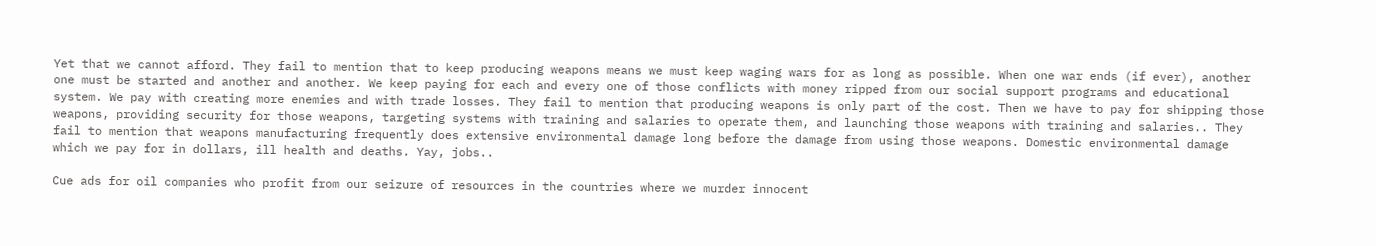Yet that we cannot afford. They fail to mention that to keep producing weapons means we must keep waging wars for as long as possible. When one war ends (if ever), another one must be started and another and another. We keep paying for each and every one of those conflicts with money ripped from our social support programs and educational system. We pay with creating more enemies and with trade losses. They fail to mention that producing weapons is only part of the cost. Then we have to pay for shipping those weapons, providing security for those weapons, targeting systems with training and salaries to operate them, and launching those weapons with training and salaries.. They fail to mention that weapons manufacturing frequently does extensive environmental damage long before the damage from using those weapons. Domestic environmental damage which we pay for in dollars, ill health and deaths. Yay, jobs..

Cue ads for oil companies who profit from our seizure of resources in the countries where we murder innocent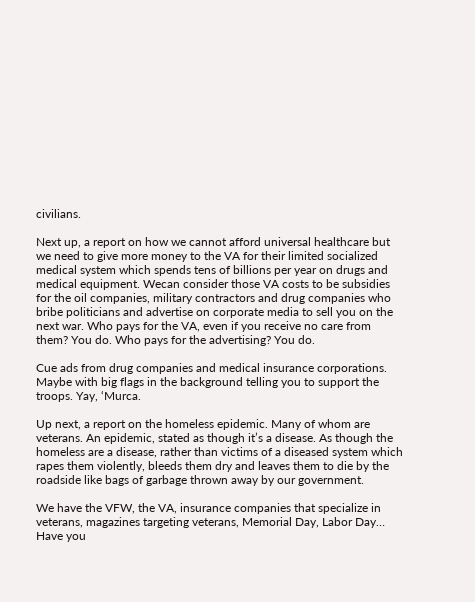civilians.

Next up, a report on how we cannot afford universal healthcare but we need to give more money to the VA for their limited socialized medical system which spends tens of billions per year on drugs and medical equipment. Wecan consider those VA costs to be subsidies for the oil companies, military contractors and drug companies who bribe politicians and advertise on corporate media to sell you on the next war. Who pays for the VA, even if you receive no care from them? You do. Who pays for the advertising? You do.

Cue ads from drug companies and medical insurance corporations. Maybe with big flags in the background telling you to support the troops. Yay, ‘Murca.

Up next, a report on the homeless epidemic. Many of whom are veterans. An epidemic, stated as though it’s a disease. As though the homeless are a disease, rather than victims of a diseased system which rapes them violently, bleeds them dry and leaves them to die by the roadside like bags of garbage thrown away by our government.

We have the VFW, the VA, insurance companies that specialize in veterans, magazines targeting veterans, Memorial Day, Labor Day… Have you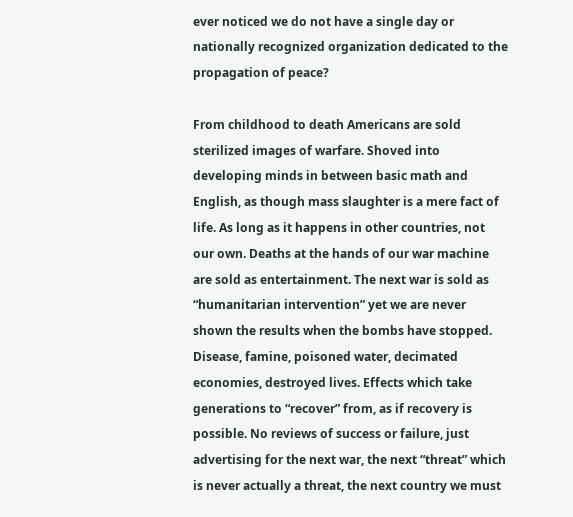ever noticed we do not have a single day or nationally recognized organization dedicated to the propagation of peace?

From childhood to death Americans are sold sterilized images of warfare. Shoved into developing minds in between basic math and English, as though mass slaughter is a mere fact of life. As long as it happens in other countries, not our own. Deaths at the hands of our war machine are sold as entertainment. The next war is sold as “humanitarian intervention” yet we are never shown the results when the bombs have stopped. Disease, famine, poisoned water, decimated economies, destroyed lives. Effects which take generations to “recover” from, as if recovery is possible. No reviews of success or failure, just advertising for the next war, the next “threat” which is never actually a threat, the next country we must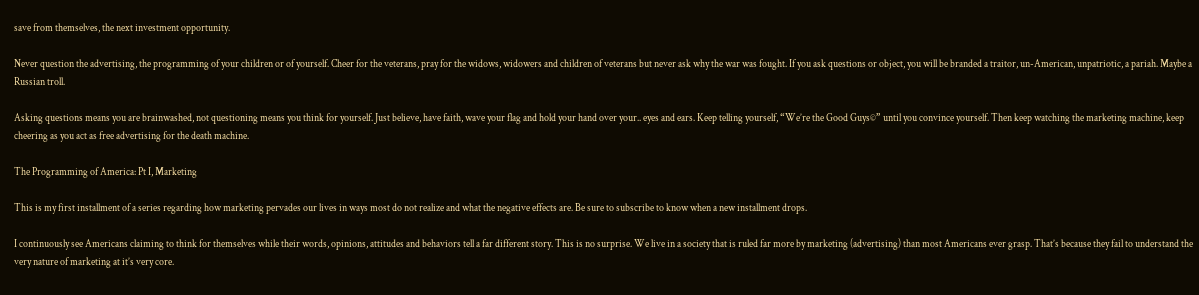save from themselves, the next investment opportunity.

Never question the advertising, the programming of your children or of yourself. Cheer for the veterans, pray for the widows, widowers and children of veterans but never ask why the war was fought. If you ask questions or object, you will be branded a traitor, un-American, unpatriotic, a pariah. Maybe a Russian troll.

Asking questions means you are brainwashed, not questioning means you think for yourself. Just believe, have faith, wave your flag and hold your hand over your.. eyes and ears. Keep telling yourself, “We’re the Good Guys©” until you convince yourself. Then keep watching the marketing machine, keep cheering as you act as free advertising for the death machine.

The Programming of America: Pt I, Marketing

This is my first installment of a series regarding how marketing pervades our lives in ways most do not realize and what the negative effects are. Be sure to subscribe to know when a new installment drops.

I continuously see Americans claiming to think for themselves while their words, opinions, attitudes and behaviors tell a far different story. This is no surprise. We live in a society that is ruled far more by marketing (advertising) than most Americans ever grasp. That’s because they fail to understand the very nature of marketing at it’s very core.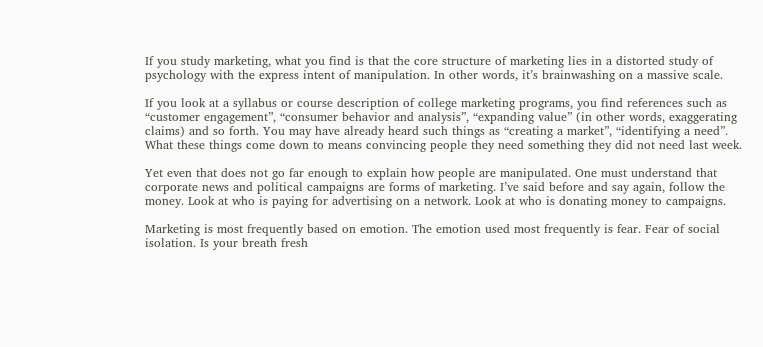If you study marketing, what you find is that the core structure of marketing lies in a distorted study of psychology with the express intent of manipulation. In other words, it’s brainwashing on a massive scale.

If you look at a syllabus or course description of college marketing programs, you find references such as “customer engagement”, “consumer behavior and analysis”, “expanding value” (in other words, exaggerating claims) and so forth. You may have already heard such things as “creating a market”, “identifying a need”. What these things come down to means convincing people they need something they did not need last week.

Yet even that does not go far enough to explain how people are manipulated. One must understand that corporate news and political campaigns are forms of marketing. I’ve said before and say again, follow the money. Look at who is paying for advertising on a network. Look at who is donating money to campaigns.

Marketing is most frequently based on emotion. The emotion used most frequently is fear. Fear of social isolation. Is your breath fresh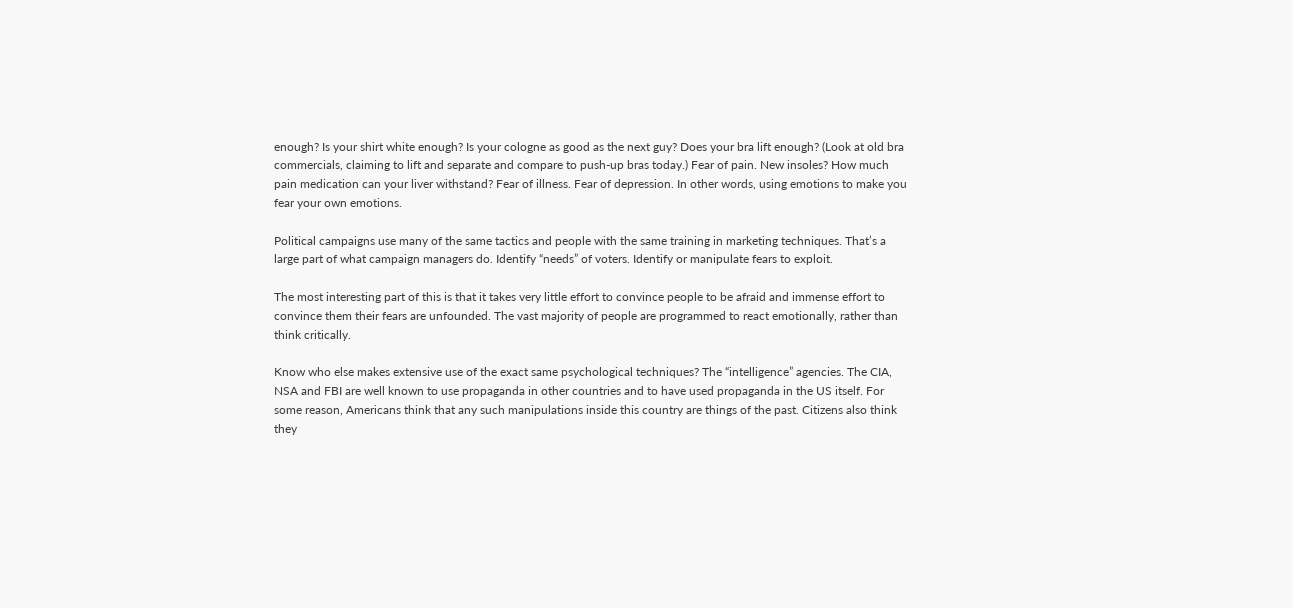enough? Is your shirt white enough? Is your cologne as good as the next guy? Does your bra lift enough? (Look at old bra commercials, claiming to lift and separate and compare to push-up bras today.) Fear of pain. New insoles? How much pain medication can your liver withstand? Fear of illness. Fear of depression. In other words, using emotions to make you fear your own emotions.

Political campaigns use many of the same tactics and people with the same training in marketing techniques. That’s a large part of what campaign managers do. Identify “needs” of voters. Identify or manipulate fears to exploit.

The most interesting part of this is that it takes very little effort to convince people to be afraid and immense effort to convince them their fears are unfounded. The vast majority of people are programmed to react emotionally, rather than think critically.

Know who else makes extensive use of the exact same psychological techniques? The “intelligence” agencies. The CIA, NSA and FBI are well known to use propaganda in other countries and to have used propaganda in the US itself. For some reason, Americans think that any such manipulations inside this country are things of the past. Citizens also think they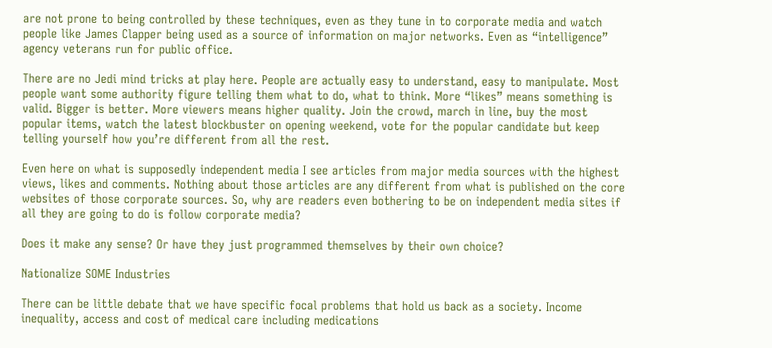are not prone to being controlled by these techniques, even as they tune in to corporate media and watch people like James Clapper being used as a source of information on major networks. Even as “intelligence” agency veterans run for public office.

There are no Jedi mind tricks at play here. People are actually easy to understand, easy to manipulate. Most people want some authority figure telling them what to do, what to think. More “likes” means something is valid. Bigger is better. More viewers means higher quality. Join the crowd, march in line, buy the most popular items, watch the latest blockbuster on opening weekend, vote for the popular candidate but keep telling yourself how you’re different from all the rest.

Even here on what is supposedly independent media I see articles from major media sources with the highest views, likes and comments. Nothing about those articles are any different from what is published on the core websites of those corporate sources. So, why are readers even bothering to be on independent media sites if all they are going to do is follow corporate media?

Does it make any sense? Or have they just programmed themselves by their own choice?

Nationalize SOME Industries

There can be little debate that we have specific focal problems that hold us back as a society. Income inequality, access and cost of medical care including medications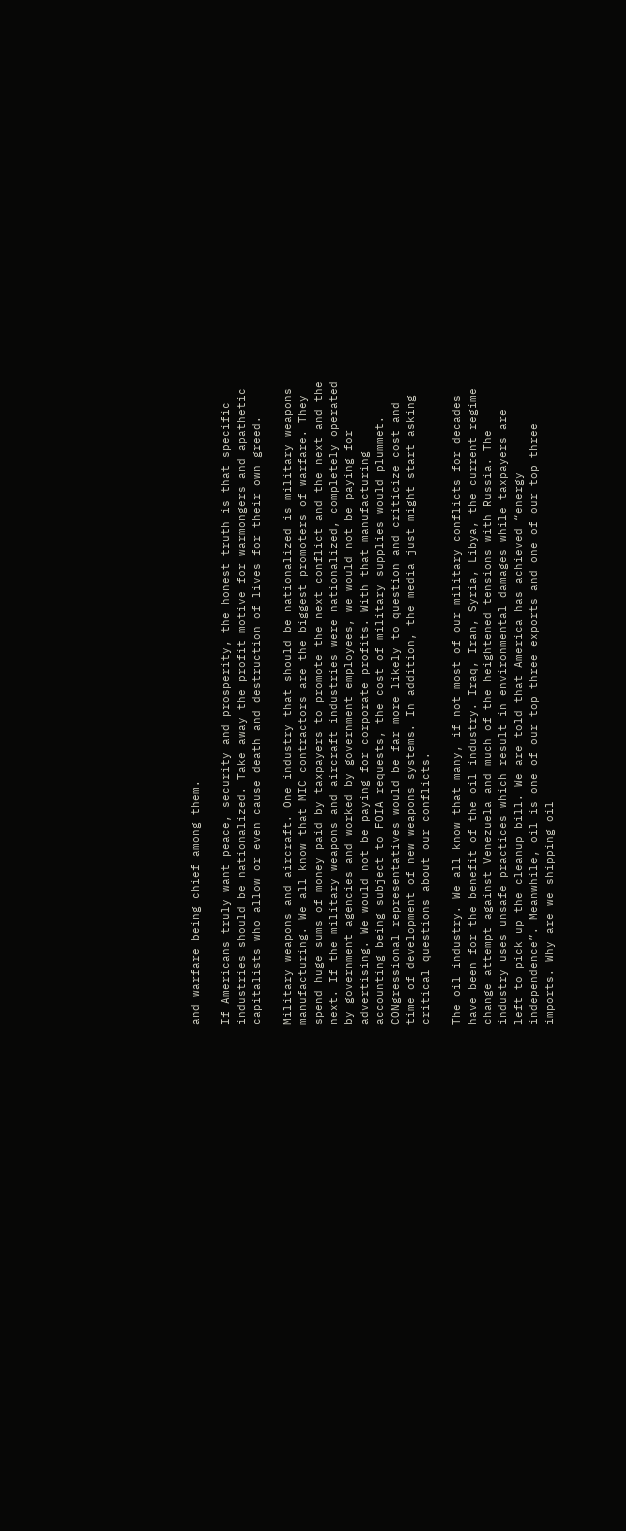and warfare being chief among them.

If Americans truly want peace, security and prosperity, the honest truth is that specific industries should be nationalized. Take away the profit motive for warmongers and apathetic capitalists who allow or even cause death and destruction of lives for their own greed.

Military weapons and aircraft. One industry that should be nationalized is military weapons manufacturing. We all know that MIC contractors are the biggest promoters of warfare. They spend huge sums of money paid by taxpayers to promote the next conflict and the next and the next. If the military weapons and aircraft industries were nationalized, completely operated by government agencies and worked by government employees, we would not be paying for advertising. We would not be paying for corporate profits. With that manufacturing accounting being subject to FOIA requests, the cost of military supplies would plummet. CONgressional representatives would be far more likely to question and criticize cost and time of development of new weapons systems. In addition, the media just might start asking critical questions about our conflicts.

The oil industry. We all know that many, if not most of our military conflicts for decades have been for the benefit of the oil industry. Iraq, Iran, Syria, Libya, the current regime change attempt against Venezuela and much of the heightened tensions with Russia. The industry uses unsafe practices which result in environmental damages while taxpayers are left to pick up the cleanup bill. We are told that America has achieved “energy independence”. Meanwhile, oil is one of our top three exports and one of our top three imports. Why are we shipping oil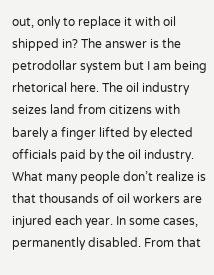out, only to replace it with oil shipped in? The answer is the petrodollar system but I am being rhetorical here. The oil industry seizes land from citizens with barely a finger lifted by elected officials paid by the oil industry. What many people don’t realize is that thousands of oil workers are injured each year. In some cases, permanently disabled. From that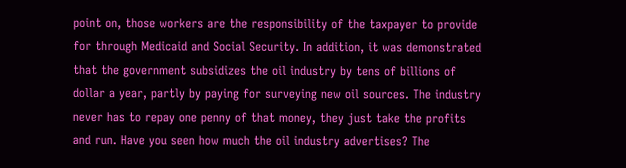point on, those workers are the responsibility of the taxpayer to provide for through Medicaid and Social Security. In addition, it was demonstrated that the government subsidizes the oil industry by tens of billions of dollar a year, partly by paying for surveying new oil sources. The industry never has to repay one penny of that money, they just take the profits and run. Have you seen how much the oil industry advertises? The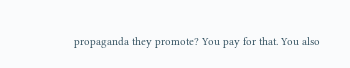propaganda they promote? You pay for that. You also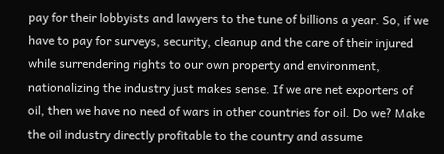pay for their lobbyists and lawyers to the tune of billions a year. So, if we have to pay for surveys, security, cleanup and the care of their injured while surrendering rights to our own property and environment, nationalizing the industry just makes sense. If we are net exporters of oil, then we have no need of wars in other countries for oil. Do we? Make the oil industry directly profitable to the country and assume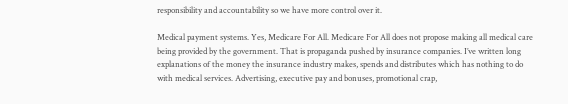responsibility and accountability so we have more control over it.

Medical payment systems. Yes, Medicare For All. Medicare For All does not propose making all medical care being provided by the government. That is propaganda pushed by insurance companies. I’ve written long explanations of the money the insurance industry makes, spends and distributes which has nothing to do with medical services. Advertising, executive pay and bonuses, promotional crap,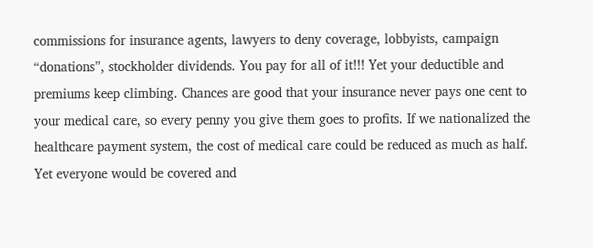commissions for insurance agents, lawyers to deny coverage, lobbyists, campaign “donations”, stockholder dividends. You pay for all of it!!! Yet your deductible and premiums keep climbing. Chances are good that your insurance never pays one cent to your medical care, so every penny you give them goes to profits. If we nationalized the healthcare payment system, the cost of medical care could be reduced as much as half. Yet everyone would be covered and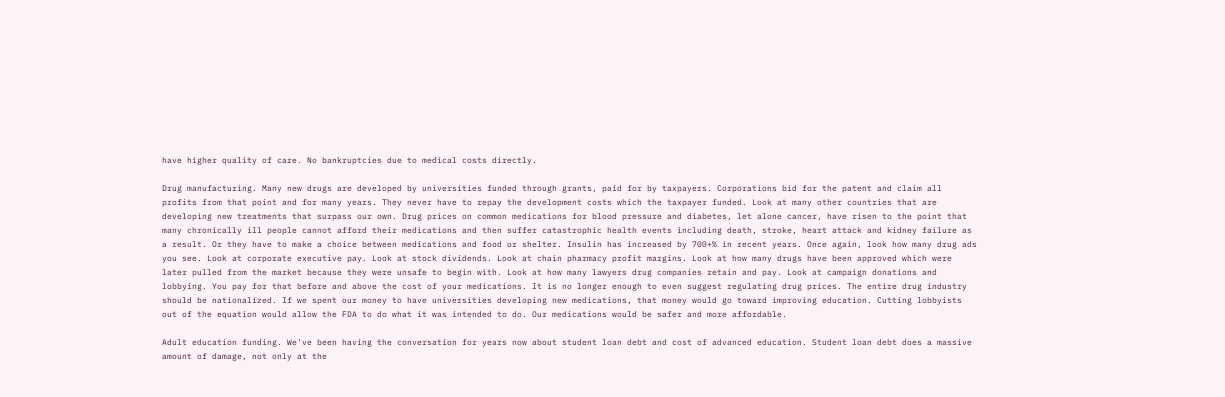have higher quality of care. No bankruptcies due to medical costs directly.

Drug manufacturing. Many new drugs are developed by universities funded through grants, paid for by taxpayers. Corporations bid for the patent and claim all profits from that point and for many years. They never have to repay the development costs which the taxpayer funded. Look at many other countries that are developing new treatments that surpass our own. Drug prices on common medications for blood pressure and diabetes, let alone cancer, have risen to the point that many chronically ill people cannot afford their medications and then suffer catastrophic health events including death, stroke, heart attack and kidney failure as a result. Or they have to make a choice between medications and food or shelter. Insulin has increased by 700+% in recent years. Once again, look how many drug ads you see. Look at corporate executive pay. Look at stock dividends. Look at chain pharmacy profit margins. Look at how many drugs have been approved which were later pulled from the market because they were unsafe to begin with. Look at how many lawyers drug companies retain and pay. Look at campaign donations and lobbying. You pay for that before and above the cost of your medications. It is no longer enough to even suggest regulating drug prices. The entire drug industry should be nationalized. If we spent our money to have universities developing new medications, that money would go toward improving education. Cutting lobbyists out of the equation would allow the FDA to do what it was intended to do. Our medications would be safer and more affordable.

Adult education funding. We’ve been having the conversation for years now about student loan debt and cost of advanced education. Student loan debt does a massive amount of damage, not only at the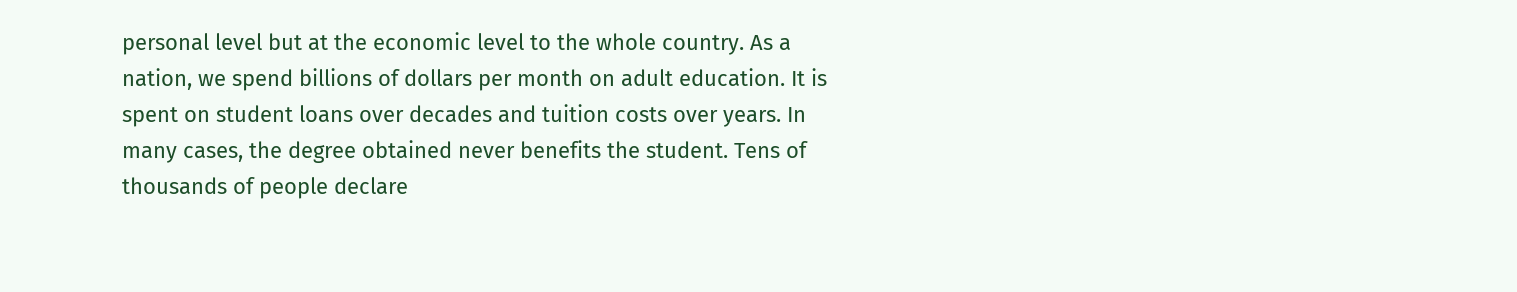personal level but at the economic level to the whole country. As a nation, we spend billions of dollars per month on adult education. It is spent on student loans over decades and tuition costs over years. In many cases, the degree obtained never benefits the student. Tens of thousands of people declare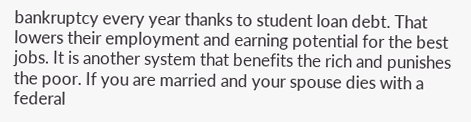bankruptcy every year thanks to student loan debt. That lowers their employment and earning potential for the best jobs. It is another system that benefits the rich and punishes the poor. If you are married and your spouse dies with a federal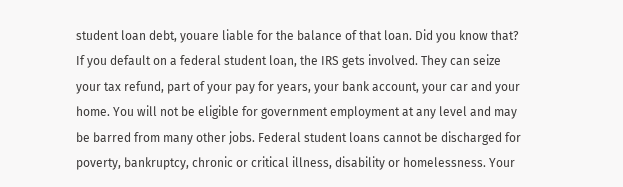student loan debt, youare liable for the balance of that loan. Did you know that? If you default on a federal student loan, the IRS gets involved. They can seize your tax refund, part of your pay for years, your bank account, your car and your home. You will not be eligible for government employment at any level and may be barred from many other jobs. Federal student loans cannot be discharged for poverty, bankruptcy, chronic or critical illness, disability or homelessness. Your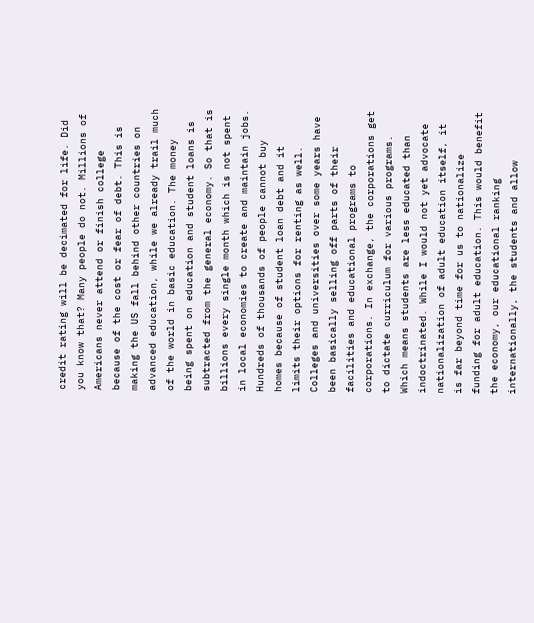credit rating will be decimated for life. Did you know that? Many people do not. Millions of Americans never attend or finish college because of the cost or fear of debt. This is making the US fall behind other countries on advanced education, while we already trail much of the world in basic education. The money being spent on education and student loans is subtracted from the general economy. So that is billions every single month which is not spent in local economies to create and maintain jobs. Hundreds of thousands of people cannot buy homes because of student loan debt and it limits their options for renting as well. Colleges and universities over some years have been basically selling off parts of their facilities and educational programs to corporations. In exchange, the corporations get to dictate curriculum for various programs. Which means students are less educated than indoctrinated. While I would not yet advocate nationalization of adult education itself, it is far beyond time for us to nationalize funding for adult education. This would benefit the economy, our educational ranking internationally, the students and allow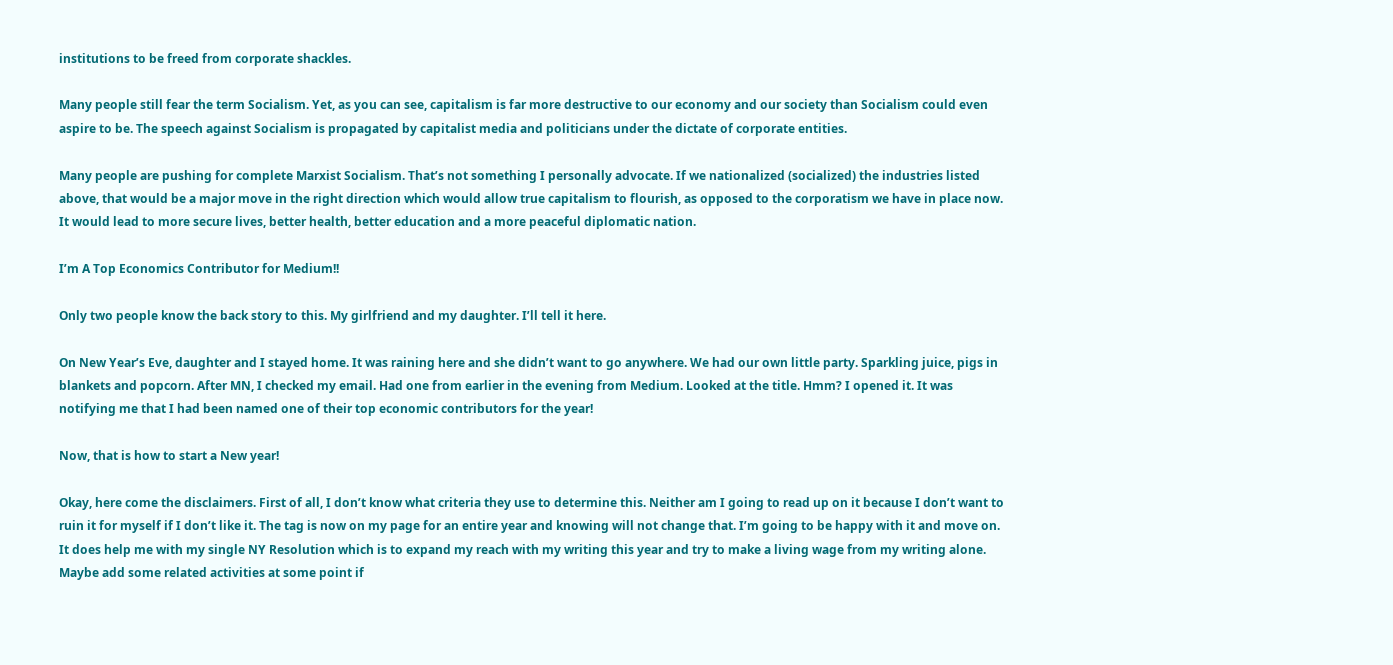institutions to be freed from corporate shackles.

Many people still fear the term Socialism. Yet, as you can see, capitalism is far more destructive to our economy and our society than Socialism could even aspire to be. The speech against Socialism is propagated by capitalist media and politicians under the dictate of corporate entities.

Many people are pushing for complete Marxist Socialism. That’s not something I personally advocate. If we nationalized (socialized) the industries listed above, that would be a major move in the right direction which would allow true capitalism to flourish, as opposed to the corporatism we have in place now. It would lead to more secure lives, better health, better education and a more peaceful diplomatic nation.

I’m A Top Economics Contributor for Medium!!

Only two people know the back story to this. My girlfriend and my daughter. I’ll tell it here.

On New Year’s Eve, daughter and I stayed home. It was raining here and she didn’t want to go anywhere. We had our own little party. Sparkling juice, pigs in blankets and popcorn. After MN, I checked my email. Had one from earlier in the evening from Medium. Looked at the title. Hmm? I opened it. It was notifying me that I had been named one of their top economic contributors for the year!

Now, that is how to start a New year!

Okay, here come the disclaimers. First of all, I don’t know what criteria they use to determine this. Neither am I going to read up on it because I don’t want to ruin it for myself if I don’t like it. The tag is now on my page for an entire year and knowing will not change that. I’m going to be happy with it and move on. It does help me with my single NY Resolution which is to expand my reach with my writing this year and try to make a living wage from my writing alone. Maybe add some related activities at some point if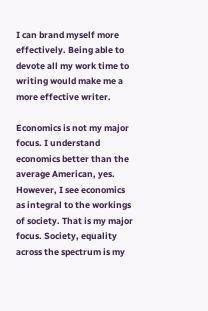I can brand myself more effectively. Being able to devote all my work time to writing would make me a more effective writer.

Economics is not my major focus. I understand economics better than the average American, yes. However, I see economics as integral to the workings of society. That is my major focus. Society, equality across the spectrum is my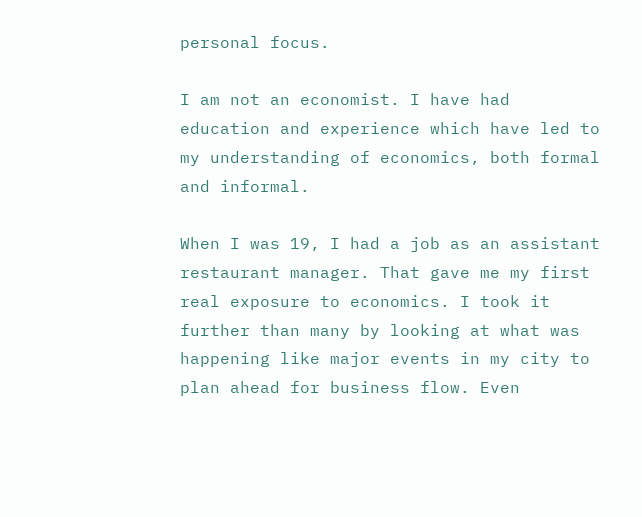personal focus.

I am not an economist. I have had education and experience which have led to my understanding of economics, both formal and informal.

When I was 19, I had a job as an assistant restaurant manager. That gave me my first real exposure to economics. I took it further than many by looking at what was happening like major events in my city to plan ahead for business flow. Even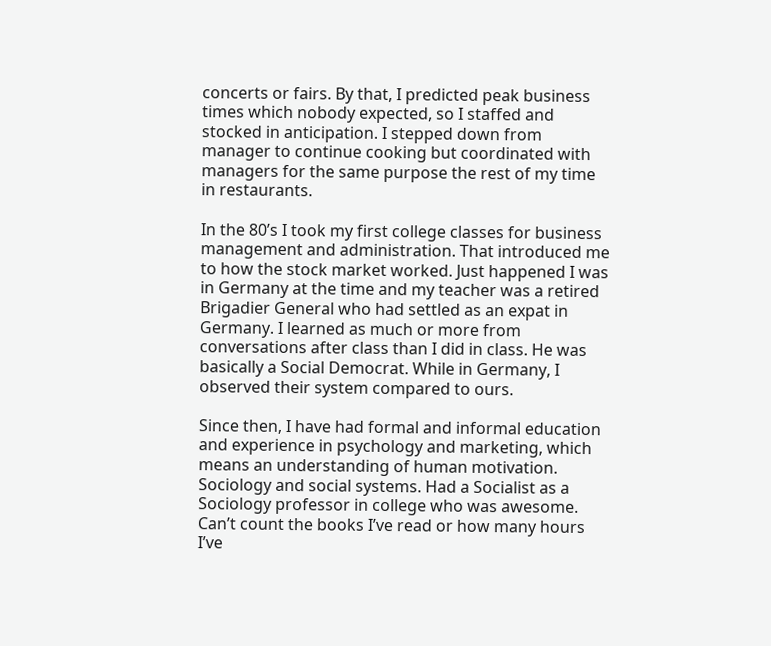concerts or fairs. By that, I predicted peak business times which nobody expected, so I staffed and stocked in anticipation. I stepped down from manager to continue cooking but coordinated with managers for the same purpose the rest of my time in restaurants.

In the 80’s I took my first college classes for business management and administration. That introduced me to how the stock market worked. Just happened I was in Germany at the time and my teacher was a retired Brigadier General who had settled as an expat in Germany. I learned as much or more from conversations after class than I did in class. He was basically a Social Democrat. While in Germany, I observed their system compared to ours.

Since then, I have had formal and informal education and experience in psychology and marketing, which means an understanding of human motivation. Sociology and social systems. Had a Socialist as a Sociology professor in college who was awesome. Can’t count the books I’ve read or how many hours I’ve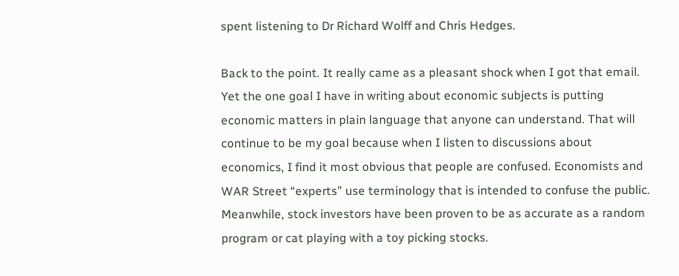spent listening to Dr Richard Wolff and Chris Hedges.

Back to the point. It really came as a pleasant shock when I got that email. Yet the one goal I have in writing about economic subjects is putting economic matters in plain language that anyone can understand. That will continue to be my goal because when I listen to discussions about economics, I find it most obvious that people are confused. Economists and WAR Street “experts” use terminology that is intended to confuse the public. Meanwhile, stock investors have been proven to be as accurate as a random program or cat playing with a toy picking stocks.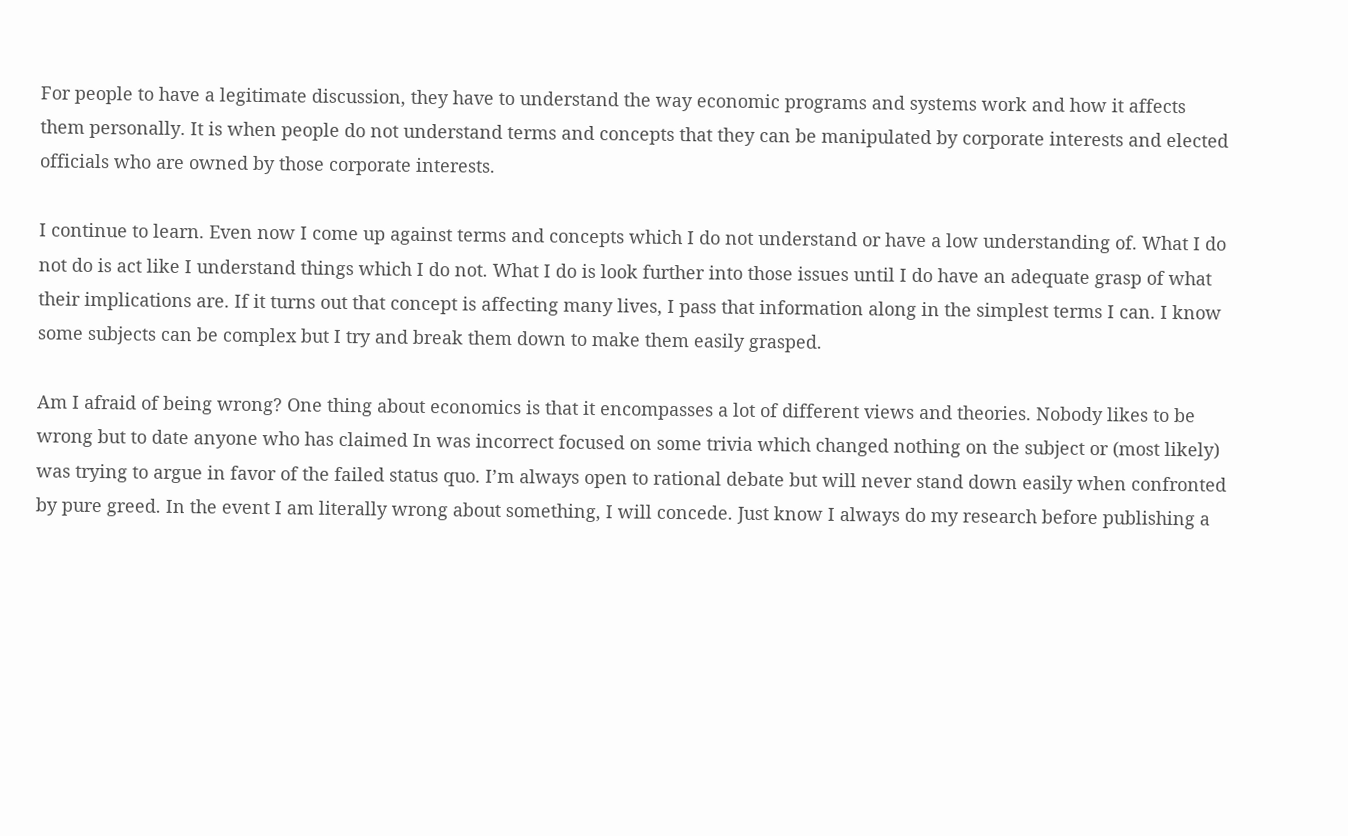For people to have a legitimate discussion, they have to understand the way economic programs and systems work and how it affects them personally. It is when people do not understand terms and concepts that they can be manipulated by corporate interests and elected officials who are owned by those corporate interests.

I continue to learn. Even now I come up against terms and concepts which I do not understand or have a low understanding of. What I do not do is act like I understand things which I do not. What I do is look further into those issues until I do have an adequate grasp of what their implications are. If it turns out that concept is affecting many lives, I pass that information along in the simplest terms I can. I know some subjects can be complex but I try and break them down to make them easily grasped.

Am I afraid of being wrong? One thing about economics is that it encompasses a lot of different views and theories. Nobody likes to be wrong but to date anyone who has claimed In was incorrect focused on some trivia which changed nothing on the subject or (most likely) was trying to argue in favor of the failed status quo. I’m always open to rational debate but will never stand down easily when confronted by pure greed. In the event I am literally wrong about something, I will concede. Just know I always do my research before publishing a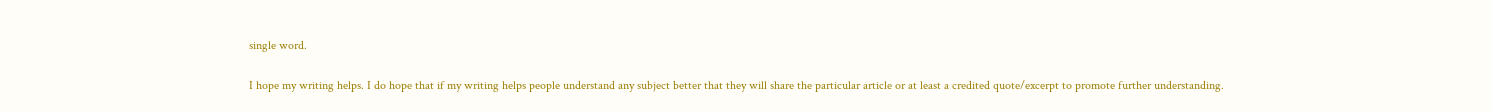single word.

I hope my writing helps. I do hope that if my writing helps people understand any subject better that they will share the particular article or at least a credited quote/excerpt to promote further understanding.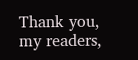Thank you, my readers,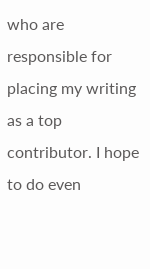who are responsible for placing my writing as a top contributor. I hope to do even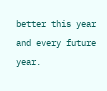better this year and every future year.